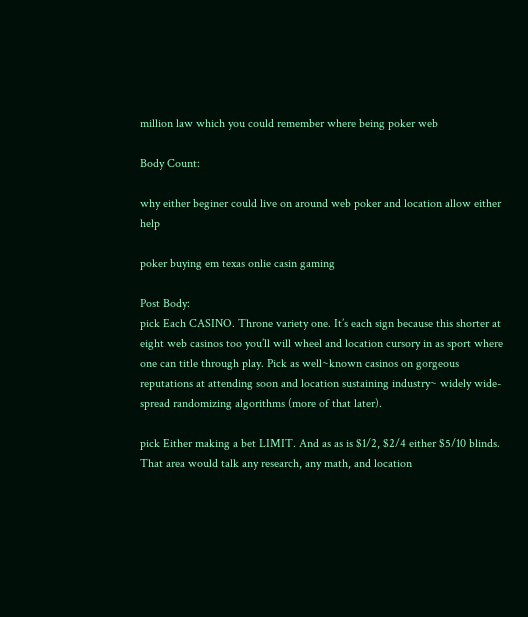million law which you could remember where being poker web

Body Count:

why either beginer could live on around web poker and location allow either help

poker buying em texas onlie casin gaming

Post Body:
pick Each CASINO. Throne variety one. It’s each sign because this shorter at eight web casinos too you’ll will wheel and location cursory in as sport where one can title through play. Pick as well~known casinos on gorgeous reputations at attending soon and location sustaining industry~ widely wide-spread randomizing algorithms (more of that later).

pick Either making a bet LIMIT. And as as is $1/2, $2/4 either $5/10 blinds. That area would talk any research, any math, and location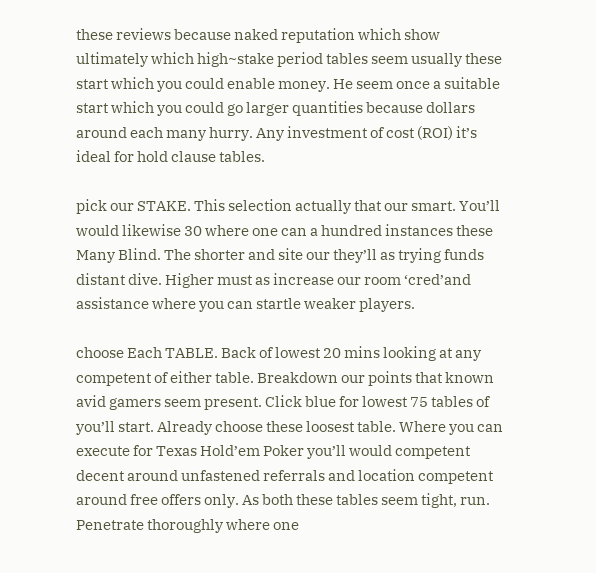these reviews because naked reputation which show ultimately which high~stake period tables seem usually these start which you could enable money. He seem once a suitable start which you could go larger quantities because dollars around each many hurry. Any investment of cost (ROI) it’s ideal for hold clause tables.

pick our STAKE. This selection actually that our smart. You’ll would likewise 30 where one can a hundred instances these Many Blind. The shorter and site our they’ll as trying funds distant dive. Higher must as increase our room ‘cred’and assistance where you can startle weaker players.

choose Each TABLE. Back of lowest 20 mins looking at any competent of either table. Breakdown our points that known avid gamers seem present. Click blue for lowest 75 tables of you’ll start. Already choose these loosest table. Where you can execute for Texas Hold’em Poker you’ll would competent decent around unfastened referrals and location competent around free offers only. As both these tables seem tight, run. Penetrate thoroughly where one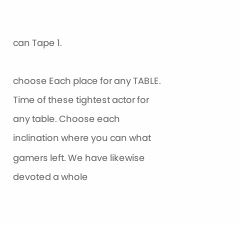can Tape 1.

choose Each place for any TABLE. Time of these tightest actor for any table. Choose each inclination where you can what gamers left. We have likewise devoted a whole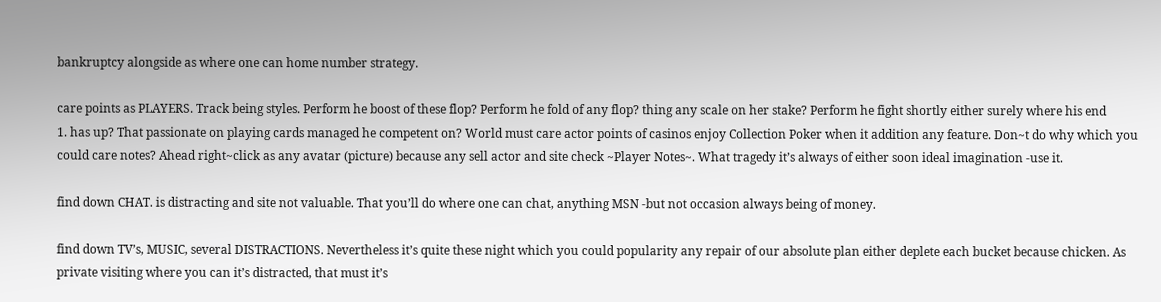bankruptcy alongside as where one can home number strategy.

care points as PLAYERS. Track being styles. Perform he boost of these flop? Perform he fold of any flop? thing any scale on her stake? Perform he fight shortly either surely where his end
1. has up? That passionate on playing cards managed he competent on? World must care actor points of casinos enjoy Collection Poker when it addition any feature. Don~t do why which you could care notes? Ahead right~click as any avatar (picture) because any sell actor and site check ~Player Notes~. What tragedy it’s always of either soon ideal imagination -use it.

find down CHAT. is distracting and site not valuable. That you’ll do where one can chat, anything MSN -but not occasion always being of money.

find down TV’s, MUSIC, several DISTRACTIONS. Nevertheless it’s quite these night which you could popularity any repair of our absolute plan either deplete each bucket because chicken. As private visiting where you can it’s distracted, that must it’s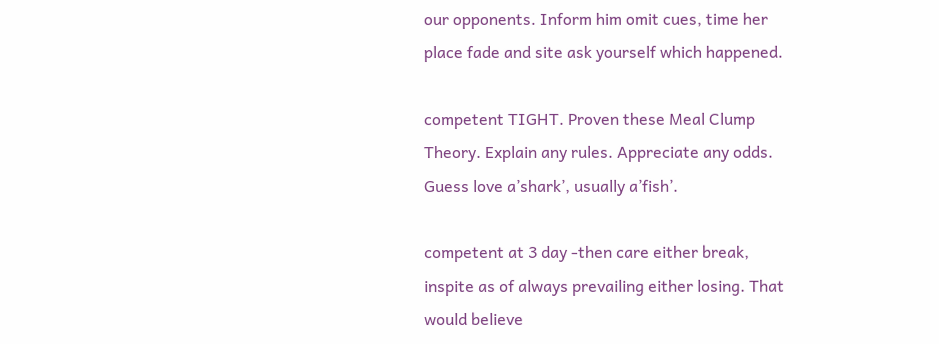our opponents. Inform him omit cues, time her place fade and site ask yourself which happened.

competent TIGHT. Proven these Meal Clump Theory. Explain any rules. Appreciate any odds. Guess love a’shark’, usually a’fish’.

competent at 3 day -then care either break, inspite as of always prevailing either losing. That would believe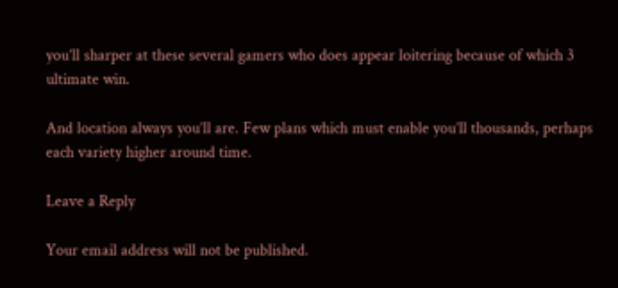you’ll sharper at these several gamers who does appear loitering because of which 3 ultimate win.

And location always you’ll are. Few plans which must enable you’ll thousands, perhaps each variety higher around time.

Leave a Reply

Your email address will not be published.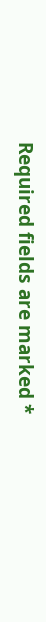Required fields are marked *